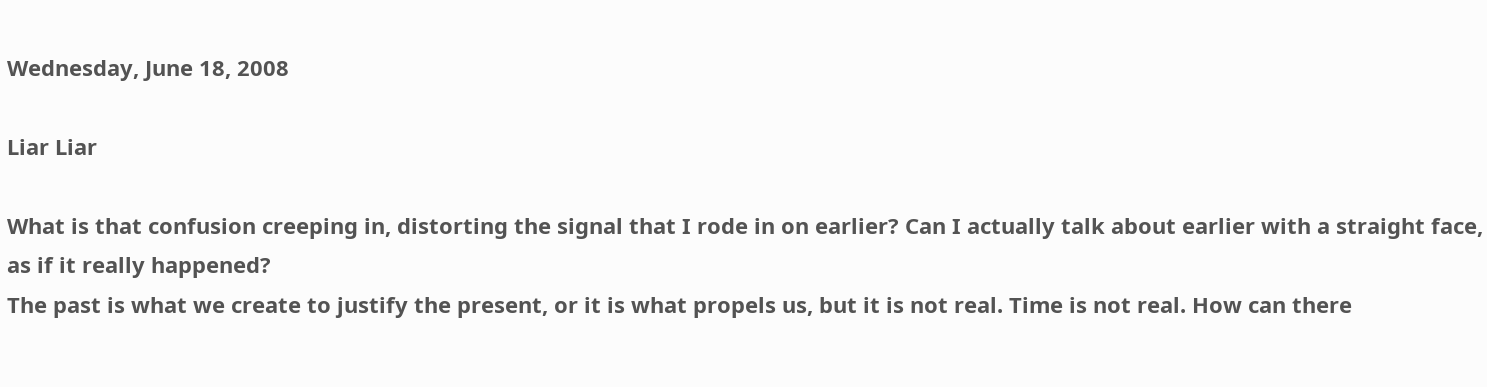Wednesday, June 18, 2008

Liar Liar

What is that confusion creeping in, distorting the signal that I rode in on earlier? Can I actually talk about earlier with a straight face, as if it really happened?
The past is what we create to justify the present, or it is what propels us, but it is not real. Time is not real. How can there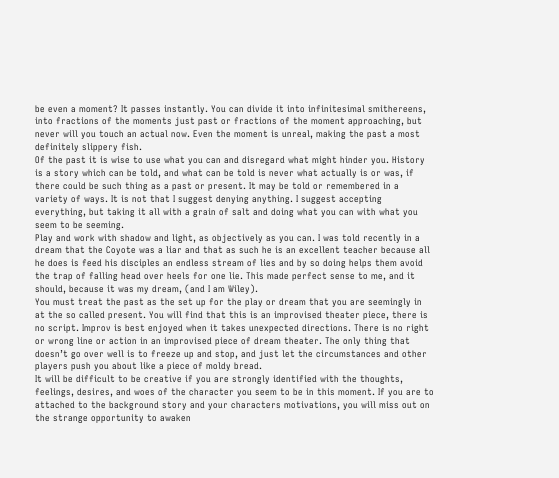be even a moment? It passes instantly. You can divide it into infinitesimal smithereens, into fractions of the moments just past or fractions of the moment approaching, but never will you touch an actual now. Even the moment is unreal, making the past a most definitely slippery fish.
Of the past it is wise to use what you can and disregard what might hinder you. History is a story which can be told, and what can be told is never what actually is or was, if there could be such thing as a past or present. It may be told or remembered in a variety of ways. It is not that I suggest denying anything. I suggest accepting everything, but taking it all with a grain of salt and doing what you can with what you seem to be seeming.
Play and work with shadow and light, as objectively as you can. I was told recently in a dream that the Coyote was a liar and that as such he is an excellent teacher because all he does is feed his disciples an endless stream of lies and by so doing helps them avoid the trap of falling head over heels for one lie. This made perfect sense to me, and it should, because it was my dream, (and I am Wiley).
You must treat the past as the set up for the play or dream that you are seemingly in at the so called present. You will find that this is an improvised theater piece, there is no script. Improv is best enjoyed when it takes unexpected directions. There is no right or wrong line or action in an improvised piece of dream theater. The only thing that doesn’t go over well is to freeze up and stop, and just let the circumstances and other players push you about like a piece of moldy bread.
It will be difficult to be creative if you are strongly identified with the thoughts, feelings, desires, and woes of the character you seem to be in this moment. If you are to attached to the background story and your characters motivations, you will miss out on the strange opportunity to awaken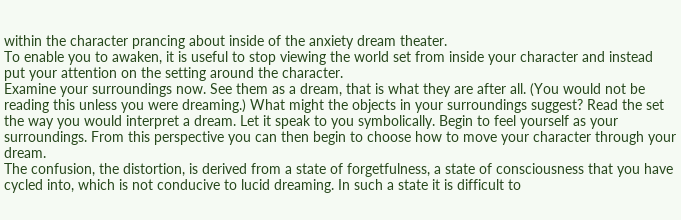within the character prancing about inside of the anxiety dream theater.
To enable you to awaken, it is useful to stop viewing the world set from inside your character and instead put your attention on the setting around the character.
Examine your surroundings now. See them as a dream, that is what they are after all. (You would not be reading this unless you were dreaming.) What might the objects in your surroundings suggest? Read the set the way you would interpret a dream. Let it speak to you symbolically. Begin to feel yourself as your surroundings. From this perspective you can then begin to choose how to move your character through your dream.
The confusion, the distortion, is derived from a state of forgetfulness, a state of consciousness that you have cycled into, which is not conducive to lucid dreaming. In such a state it is difficult to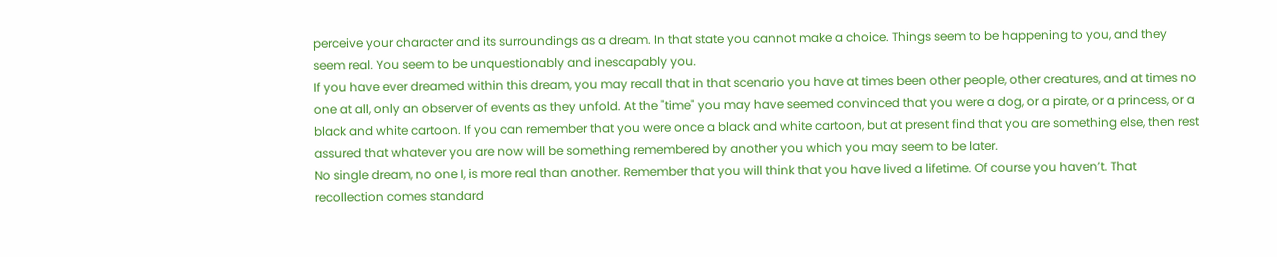perceive your character and its surroundings as a dream. In that state you cannot make a choice. Things seem to be happening to you, and they seem real. You seem to be unquestionably and inescapably you.
If you have ever dreamed within this dream, you may recall that in that scenario you have at times been other people, other creatures, and at times no one at all, only an observer of events as they unfold. At the "time" you may have seemed convinced that you were a dog, or a pirate, or a princess, or a black and white cartoon. If you can remember that you were once a black and white cartoon, but at present find that you are something else, then rest assured that whatever you are now will be something remembered by another you which you may seem to be later.
No single dream, no one I, is more real than another. Remember that you will think that you have lived a lifetime. Of course you haven’t. That recollection comes standard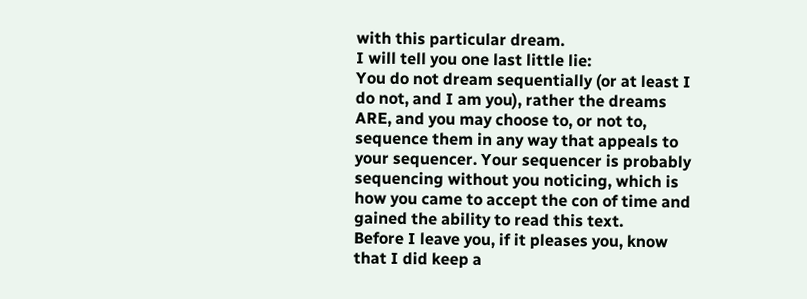with this particular dream.
I will tell you one last little lie:
You do not dream sequentially (or at least I do not, and I am you), rather the dreams ARE, and you may choose to, or not to, sequence them in any way that appeals to your sequencer. Your sequencer is probably sequencing without you noticing, which is how you came to accept the con of time and gained the ability to read this text.
Before I leave you, if it pleases you, know that I did keep a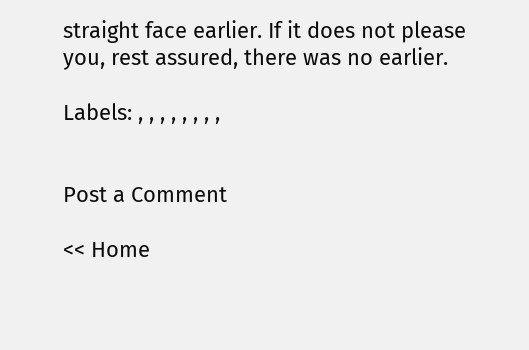straight face earlier. If it does not please you, rest assured, there was no earlier.

Labels: , , , , , , , ,


Post a Comment

<< Home